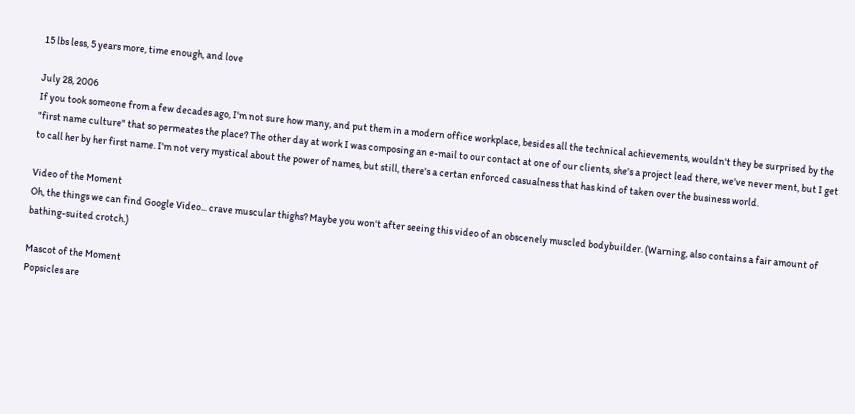15 lbs less, 5 years more, time enough, and love

July 28, 2006
If you took someone from a few decades ago, I'm not sure how many, and put them in a modern office workplace, besides all the technical achievements, wouldn't they be surprised by the "first name culture" that so permeates the place? The other day at work I was composing an e-mail to our contact at one of our clients, she's a project lead there, we've never ment, but I get to call her by her first name. I'm not very mystical about the power of names, but still, there's a certan enforced casualness that has kind of taken over the business world.

Video of the Moment
Oh, the things we can find Google Video... crave muscular thighs? Maybe you won't after seeing this video of an obscenely muscled bodybuilder. (Warning, also contains a fair amount of bathing-suited crotch.)

Mascot of the Moment
Popsicles are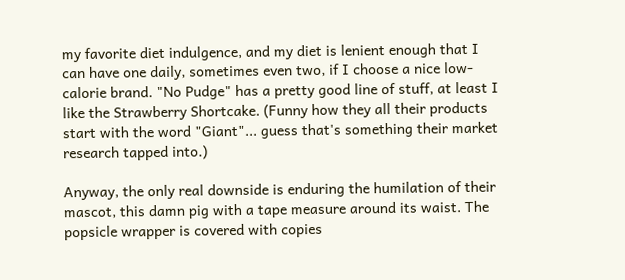my favorite diet indulgence, and my diet is lenient enough that I can have one daily, sometimes even two, if I choose a nice low-calorie brand. "No Pudge" has a pretty good line of stuff, at least I like the Strawberry Shortcake. (Funny how they all their products start with the word "Giant"... guess that's something their market research tapped into.)

Anyway, the only real downside is enduring the humilation of their mascot, this damn pig with a tape measure around its waist. The popsicle wrapper is covered with copies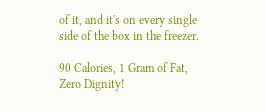of it, and it's on every single side of the box in the freezer.

90 Calories, 1 Gram of Fat, Zero Dignity!